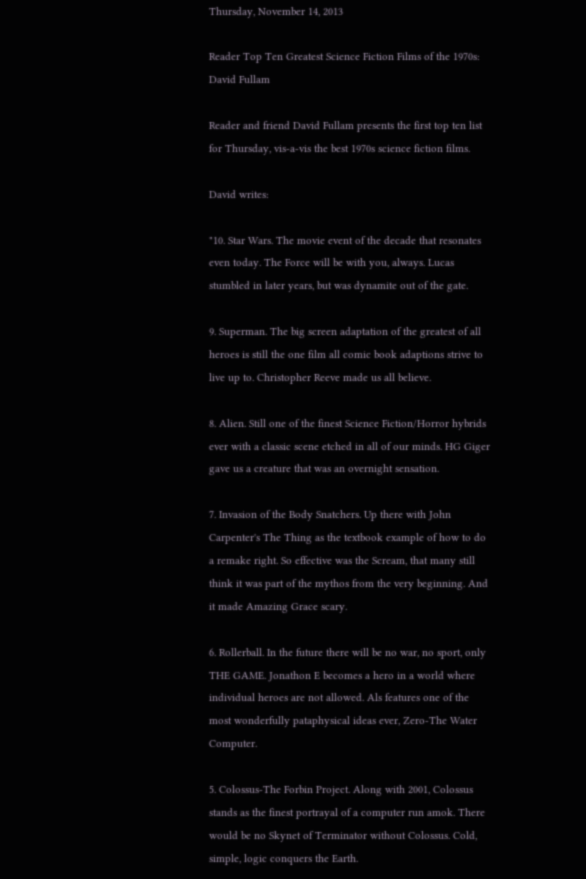Thursday, November 14, 2013

Reader Top Ten Greatest Science Fiction Films of the 1970s: David Fullam

Reader and friend David Fullam presents the first top ten list for Thursday, vis-a-vis the best 1970s science fiction films.

David writes:

"10. Star Wars. The movie event of the decade that resonates even today. The Force will be with you, always. Lucas stumbled in later years, but was dynamite out of the gate.

9. Superman. The big screen adaptation of the greatest of all heroes is still the one film all comic book adaptions strive to live up to. Christopher Reeve made us all believe.

8. Alien. Still one of the finest Science Fiction/Horror hybrids ever with a classic scene etched in all of our minds. HG Giger gave us a creature that was an overnight sensation.

7. Invasion of the Body Snatchers. Up there with John Carpenter's The Thing as the textbook example of how to do a remake right. So effective was the Scream, that many still think it was part of the mythos from the very beginning. And it made Amazing Grace scary.

6. Rollerball. In the future there will be no war, no sport, only THE GAME. Jonathon E becomes a hero in a world where individual heroes are not allowed. Als features one of the most wonderfully pataphysical ideas ever, Zero-The Water Computer.

5. Colossus-The Forbin Project. Along with 2001, Colossus stands as the finest portrayal of a computer run amok. There would be no Skynet of Terminator without Colossus. Cold, simple, logic conquers the Earth.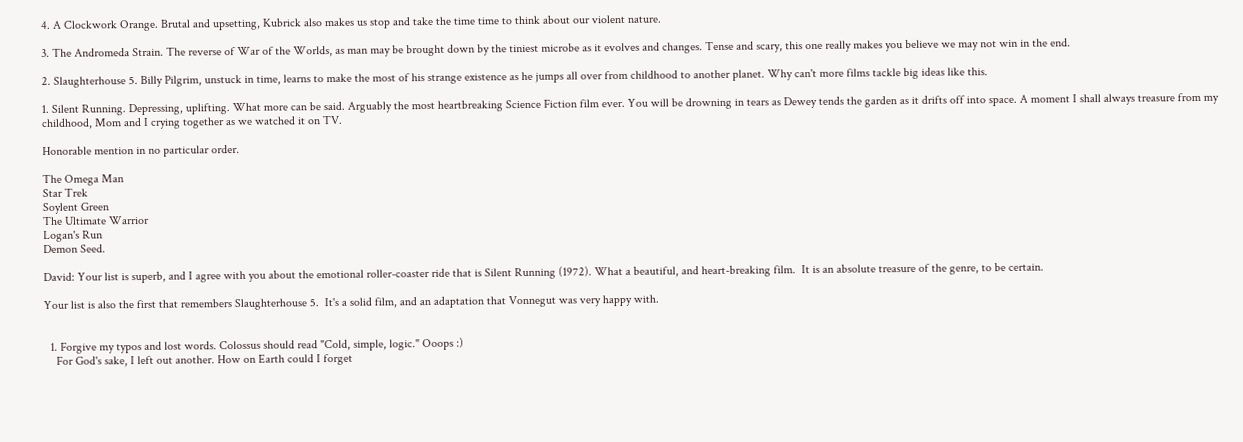4. A Clockwork Orange. Brutal and upsetting, Kubrick also makes us stop and take the time time to think about our violent nature.

3. The Andromeda Strain. The reverse of War of the Worlds, as man may be brought down by the tiniest microbe as it evolves and changes. Tense and scary, this one really makes you believe we may not win in the end.

2. Slaughterhouse 5. Billy Pilgrim, unstuck in time, learns to make the most of his strange existence as he jumps all over from childhood to another planet. Why can't more films tackle big ideas like this.

1. Silent Running. Depressing, uplifting. What more can be said. Arguably the most heartbreaking Science Fiction film ever. You will be drowning in tears as Dewey tends the garden as it drifts off into space. A moment I shall always treasure from my childhood, Mom and I crying together as we watched it on TV.

Honorable mention in no particular order.

The Omega Man
Star Trek
Soylent Green
The Ultimate Warrior
Logan's Run
Demon Seed.

David: Your list is superb, and I agree with you about the emotional roller-coaster ride that is Silent Running (1972). What a beautiful, and heart-breaking film.  It is an absolute treasure of the genre, to be certain.

Your list is also the first that remembers Slaughterhouse 5.  It's a solid film, and an adaptation that Vonnegut was very happy with.


  1. Forgive my typos and lost words. Colossus should read "Cold, simple, logic." Ooops :)
    For God's sake, I left out another. How on Earth could I forget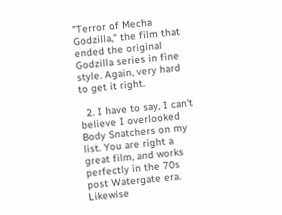"Terror of Mecha Godzilla," the film that ended the original Godzilla series in fine style. Again, very hard to get it right.

  2. I have to say, I can't believe I overlooked Body Snatchers on my list. You are right a great film, and works perfectly in the 70s post Watergate era. Likewise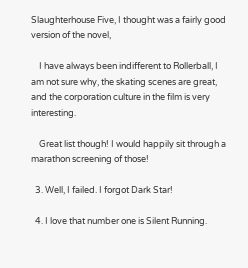Slaughterhouse Five, I thought was a fairly good version of the novel,

    I have always been indifferent to Rollerball, I am not sure why, the skating scenes are great, and the corporation culture in the film is very interesting.

    Great list though! I would happily sit through a marathon screening of those!

  3. Well, I failed. I forgot Dark Star!

  4. I love that number one is Silent Running.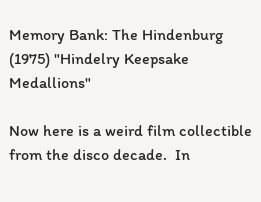Memory Bank: The Hindenburg (1975) "Hindelry Keepsake Medallions"

Now here is a weird film collectible from the disco decade.  In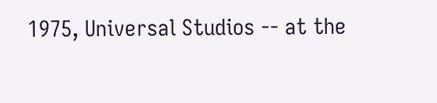1975, Universal Studios -- at the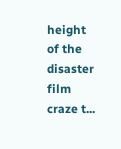height of the disaster film craze t...